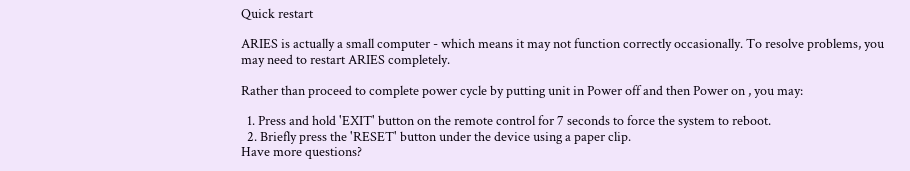Quick restart

ARIES is actually a small computer - which means it may not function correctly occasionally. To resolve problems, you may need to restart ARIES completely.

Rather than proceed to complete power cycle by putting unit in Power off and then Power on , you may:

  1. Press and hold 'EXIT' button on the remote control for 7 seconds to force the system to reboot.
  2. Briefly press the 'RESET' button under the device using a paper clip.
Have more questions?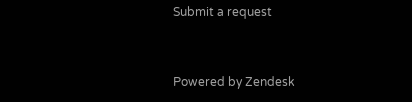Submit a request


Powered by Zendesk